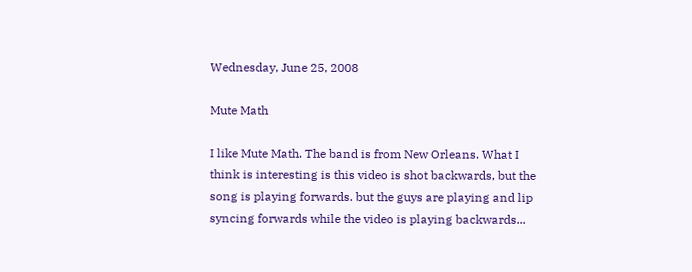Wednesday, June 25, 2008

Mute Math

I like Mute Math. The band is from New Orleans. What I think is interesting is this video is shot backwards, but the song is playing forwards. but the guys are playing and lip syncing forwards while the video is playing backwards...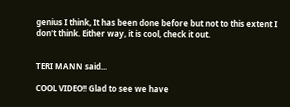genius I think, It has been done before but not to this extent I don't think. Either way, it is cool, check it out.


TERI MANN said...

COOL VIDEO!! Glad to see we have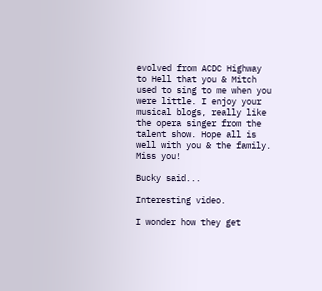evolved from ACDC Highway to Hell that you & Mitch used to sing to me when you were little. I enjoy your musical blogs, really like the opera singer from the talent show. Hope all is well with you & the family. Miss you!

Bucky said...

Interesting video.

I wonder how they get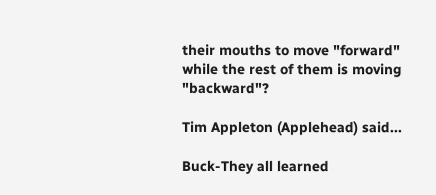their mouths to move "forward" while the rest of them is moving "backward"?

Tim Appleton (Applehead) said...

Buck-They all learned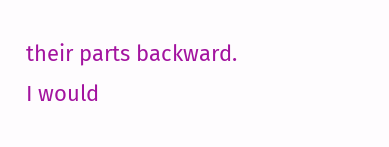their parts backward. I would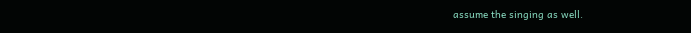assume the singing as well.